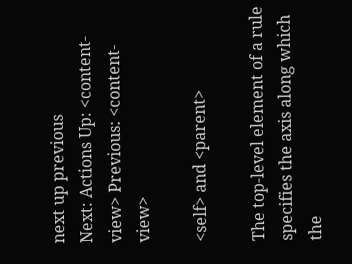next up previous
Next: Actions Up: <content-view> Previous: <content-view>

<self> and <parent>

The top-level element of a rule specifies the axis along which the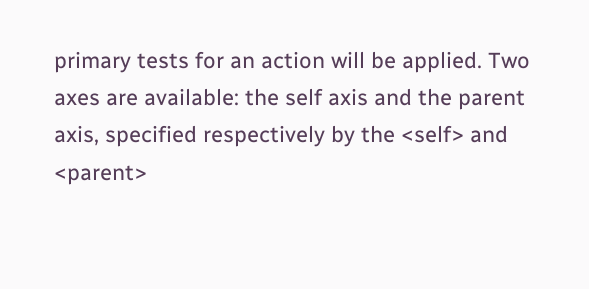primary tests for an action will be applied. Two axes are available: the self axis and the parent axis, specified respectively by the <self> and <parent>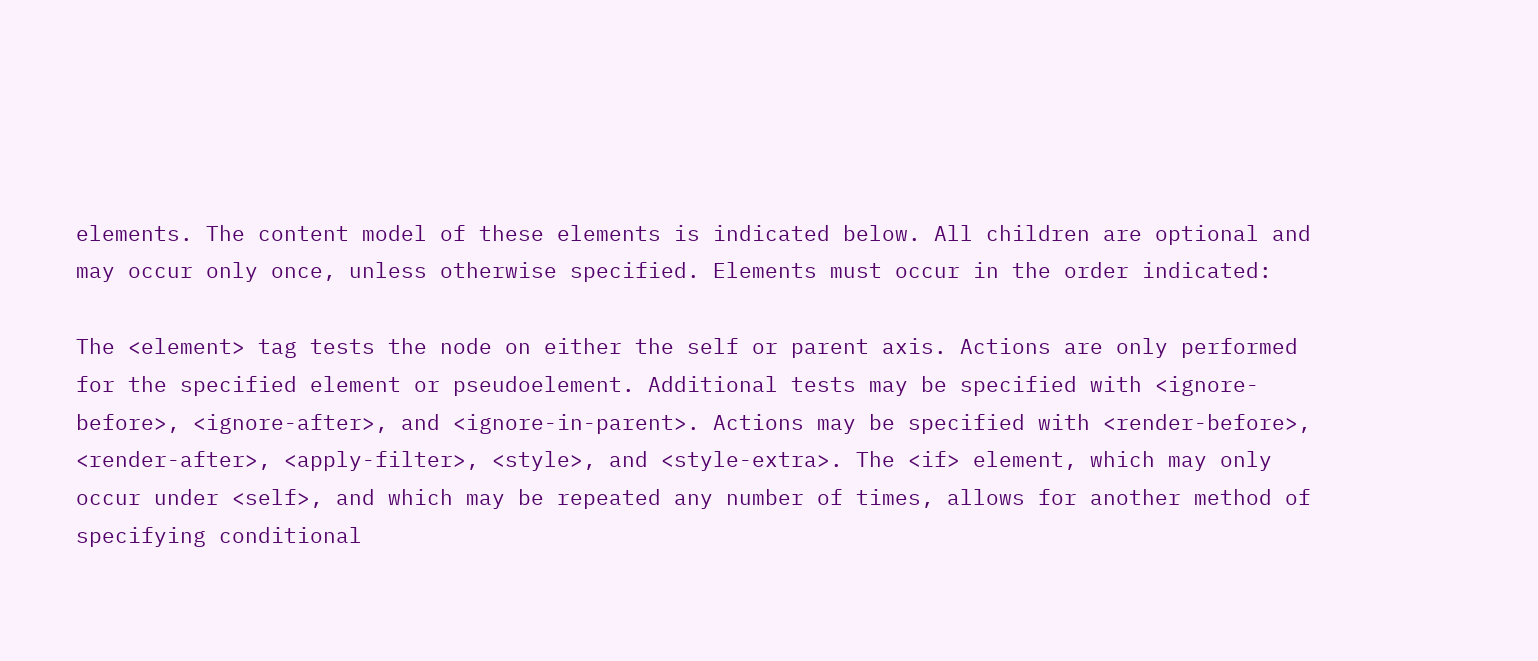elements. The content model of these elements is indicated below. All children are optional and may occur only once, unless otherwise specified. Elements must occur in the order indicated:

The <element> tag tests the node on either the self or parent axis. Actions are only performed for the specified element or pseudoelement. Additional tests may be specified with <ignore-before>, <ignore-after>, and <ignore-in-parent>. Actions may be specified with <render-before>, <render-after>, <apply-filter>, <style>, and <style-extra>. The <if> element, which may only occur under <self>, and which may be repeated any number of times, allows for another method of specifying conditional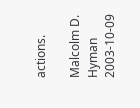actions.

Malcolm D. Hyman 2003-10-09